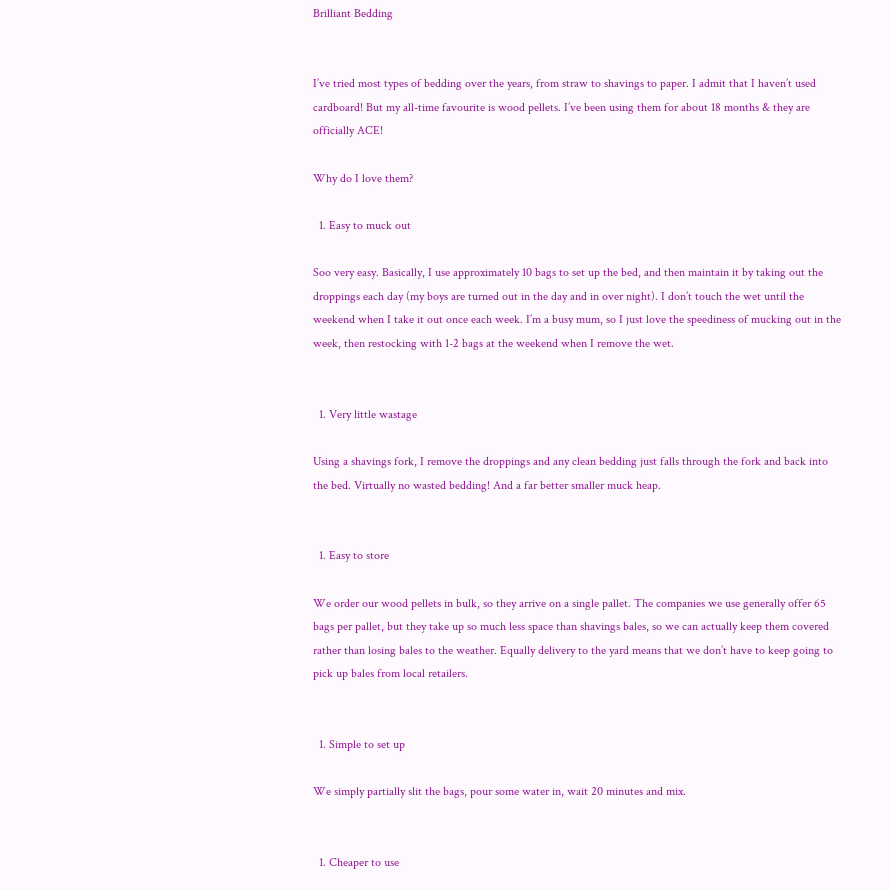Brilliant Bedding


I’ve tried most types of bedding over the years, from straw to shavings to paper. I admit that I haven’t used cardboard! But my all-time favourite is wood pellets. I’ve been using them for about 18 months & they are officially ACE!

Why do I love them?

  1. Easy to muck out

Soo very easy. Basically, I use approximately 10 bags to set up the bed, and then maintain it by taking out the droppings each day (my boys are turned out in the day and in over night). I don’t touch the wet until the weekend when I take it out once each week. I’m a busy mum, so I just love the speediness of mucking out in the week, then restocking with 1-2 bags at the weekend when I remove the wet.


  1. Very little wastage

Using a shavings fork, I remove the droppings and any clean bedding just falls through the fork and back into the bed. Virtually no wasted bedding! And a far better smaller muck heap.


  1. Easy to store

We order our wood pellets in bulk, so they arrive on a single pallet. The companies we use generally offer 65 bags per pallet, but they take up so much less space than shavings bales, so we can actually keep them covered rather than losing bales to the weather. Equally delivery to the yard means that we don’t have to keep going to pick up bales from local retailers.


  1. Simple to set up

We simply partially slit the bags, pour some water in, wait 20 minutes and mix.


  1. Cheaper to use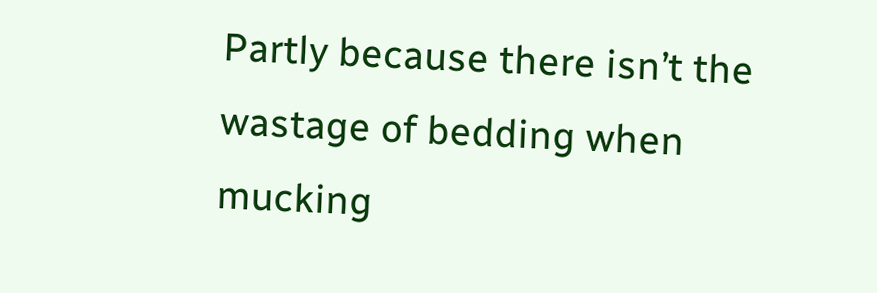Partly because there isn’t the wastage of bedding when mucking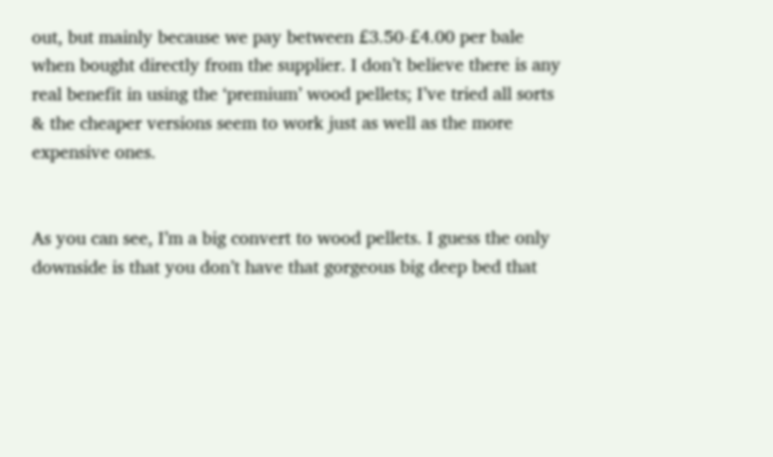out, but mainly because we pay between £3.50-£4.00 per bale when bought directly from the supplier. I don’t believe there is any real benefit in using the ‘premium’ wood pellets; I’ve tried all sorts & the cheaper versions seem to work just as well as the more expensive ones.


As you can see, I’m a big convert to wood pellets. I guess the only downside is that you don’t have that gorgeous big deep bed that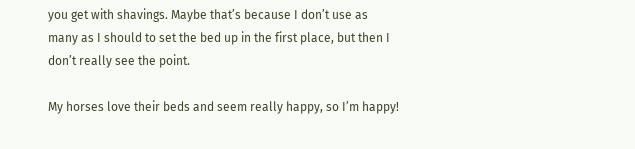you get with shavings. Maybe that’s because I don’t use as many as I should to set the bed up in the first place, but then I don’t really see the point.

My horses love their beds and seem really happy, so I’m happy!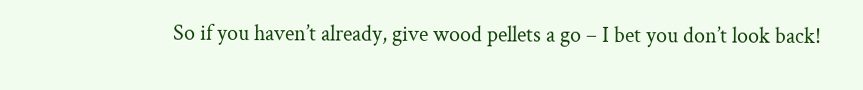So if you haven’t already, give wood pellets a go – I bet you don’t look back!